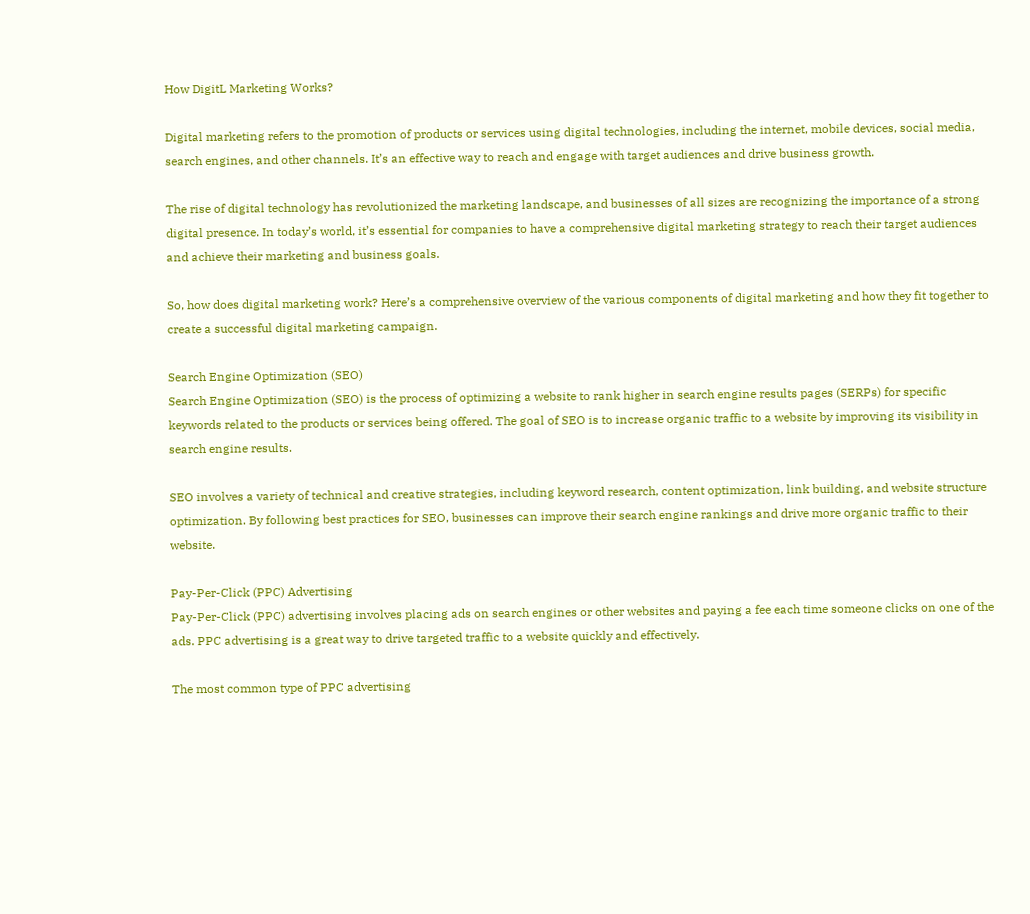How DigitL Marketing Works?

Digital marketing refers to the promotion of products or services using digital technologies, including the internet, mobile devices, social media, search engines, and other channels. It’s an effective way to reach and engage with target audiences and drive business growth.

The rise of digital technology has revolutionized the marketing landscape, and businesses of all sizes are recognizing the importance of a strong digital presence. In today’s world, it’s essential for companies to have a comprehensive digital marketing strategy to reach their target audiences and achieve their marketing and business goals.

So, how does digital marketing work? Here’s a comprehensive overview of the various components of digital marketing and how they fit together to create a successful digital marketing campaign.

Search Engine Optimization (SEO)
Search Engine Optimization (SEO) is the process of optimizing a website to rank higher in search engine results pages (SERPs) for specific keywords related to the products or services being offered. The goal of SEO is to increase organic traffic to a website by improving its visibility in search engine results.

SEO involves a variety of technical and creative strategies, including keyword research, content optimization, link building, and website structure optimization. By following best practices for SEO, businesses can improve their search engine rankings and drive more organic traffic to their website.

Pay-Per-Click (PPC) Advertising
Pay-Per-Click (PPC) advertising involves placing ads on search engines or other websites and paying a fee each time someone clicks on one of the ads. PPC advertising is a great way to drive targeted traffic to a website quickly and effectively.

The most common type of PPC advertising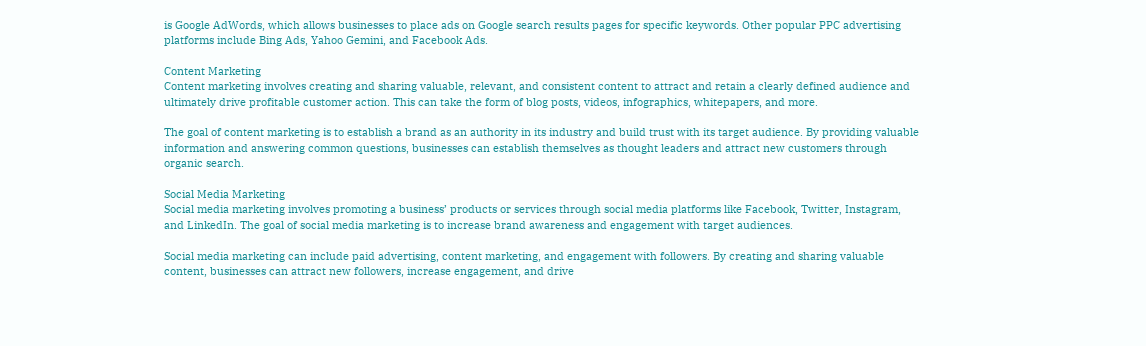is Google AdWords, which allows businesses to place ads on Google search results pages for specific keywords. Other popular PPC advertising platforms include Bing Ads, Yahoo Gemini, and Facebook Ads.

Content Marketing
Content marketing involves creating and sharing valuable, relevant, and consistent content to attract and retain a clearly defined audience and ultimately drive profitable customer action. This can take the form of blog posts, videos, infographics, whitepapers, and more.

The goal of content marketing is to establish a brand as an authority in its industry and build trust with its target audience. By providing valuable information and answering common questions, businesses can establish themselves as thought leaders and attract new customers through organic search.

Social Media Marketing
Social media marketing involves promoting a business’ products or services through social media platforms like Facebook, Twitter, Instagram, and LinkedIn. The goal of social media marketing is to increase brand awareness and engagement with target audiences.

Social media marketing can include paid advertising, content marketing, and engagement with followers. By creating and sharing valuable content, businesses can attract new followers, increase engagement, and drive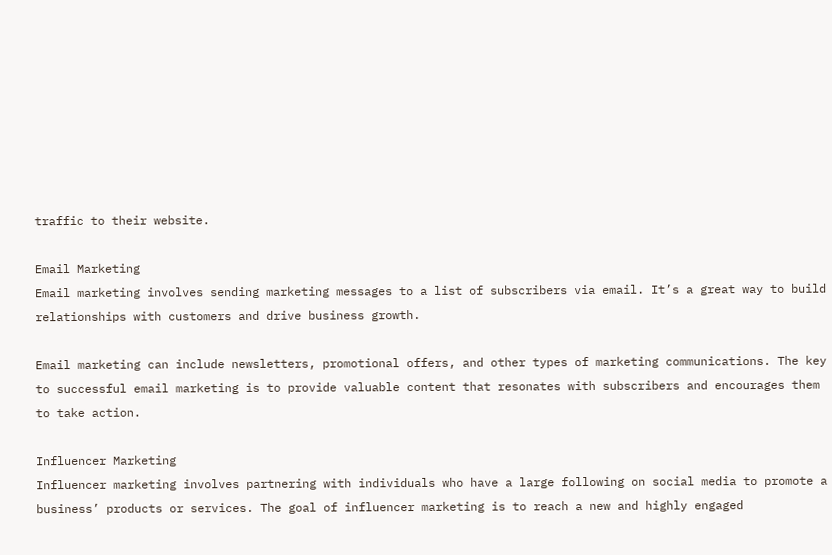traffic to their website.

Email Marketing
Email marketing involves sending marketing messages to a list of subscribers via email. It’s a great way to build relationships with customers and drive business growth.

Email marketing can include newsletters, promotional offers, and other types of marketing communications. The key to successful email marketing is to provide valuable content that resonates with subscribers and encourages them to take action.

Influencer Marketing
Influencer marketing involves partnering with individuals who have a large following on social media to promote a business’ products or services. The goal of influencer marketing is to reach a new and highly engaged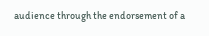audience through the endorsement of a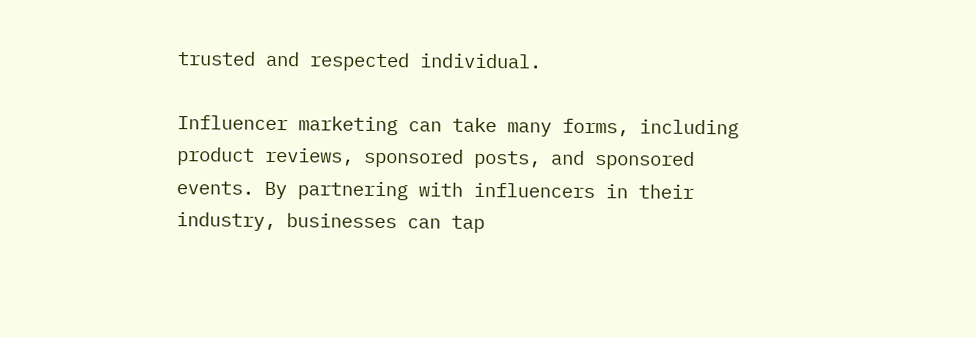trusted and respected individual.

Influencer marketing can take many forms, including product reviews, sponsored posts, and sponsored events. By partnering with influencers in their industry, businesses can tap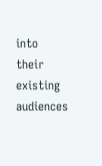into their existing audiences